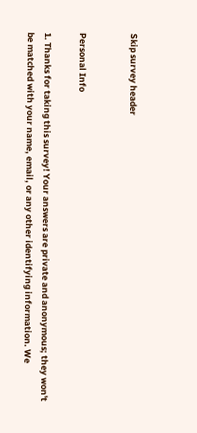Skip survey header


Personal Info

1. Thanks for taking this survey! Your answers are private and anonymous; they won't be matched with your name, email, or any other identifying information. We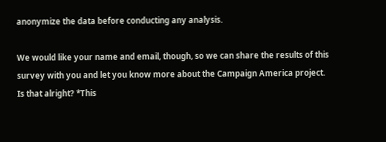anonymize the data before conducting any analysis.

We would like your name and email, though, so we can share the results of this survey with you and let you know more about the Campaign America project. Is that alright? *This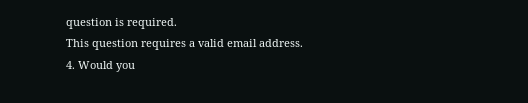question is required.
This question requires a valid email address.
4. Would you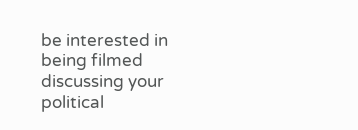be interested in being filmed discussing your political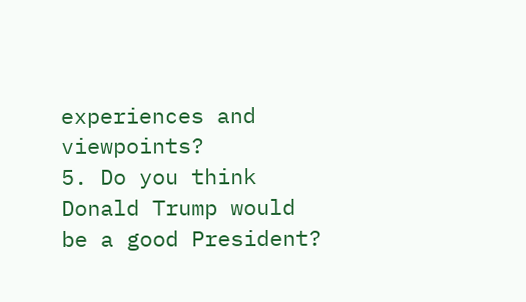experiences and viewpoints?
5. Do you think Donald Trump would be a good President?